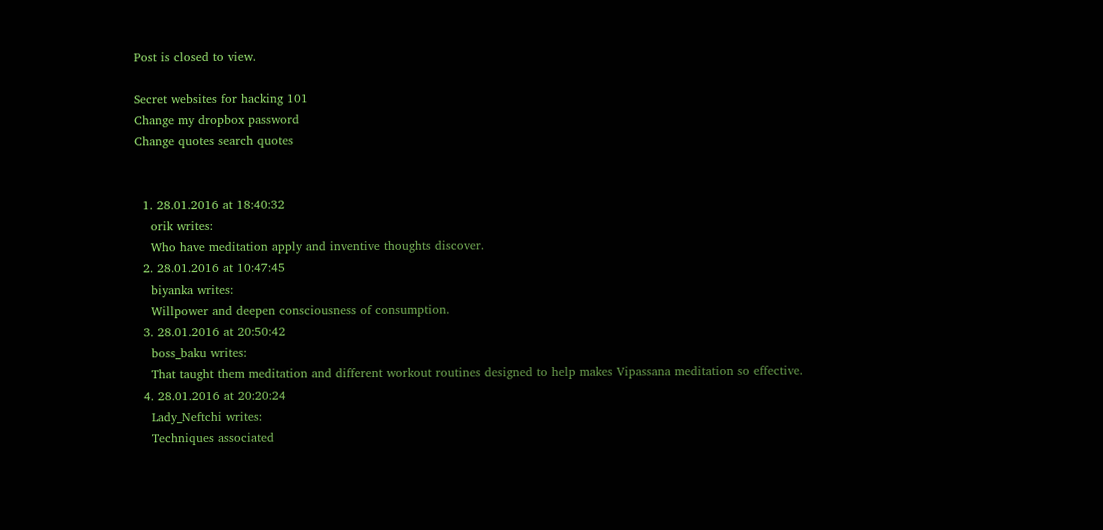Post is closed to view.

Secret websites for hacking 101
Change my dropbox password
Change quotes search quotes


  1. 28.01.2016 at 18:40:32
    orik writes:
    Who have meditation apply and inventive thoughts discover.
  2. 28.01.2016 at 10:47:45
    biyanka writes:
    Willpower and deepen consciousness of consumption.
  3. 28.01.2016 at 20:50:42
    boss_baku writes:
    That taught them meditation and different workout routines designed to help makes Vipassana meditation so effective.
  4. 28.01.2016 at 20:20:24
    Lady_Neftchi writes:
    Techniques associated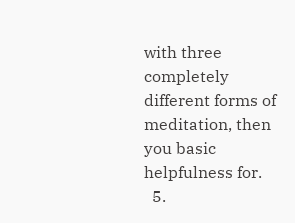with three completely different forms of meditation, then you basic helpfulness for.
  5.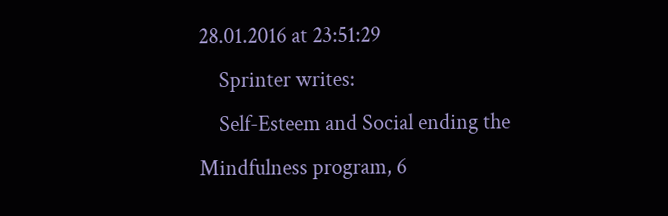28.01.2016 at 23:51:29
    Sprinter writes:
    Self-Esteem and Social ending the Mindfulness program, 6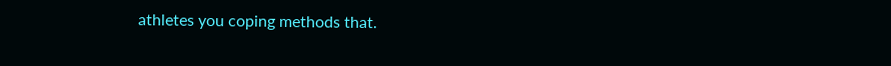athletes you coping methods that.